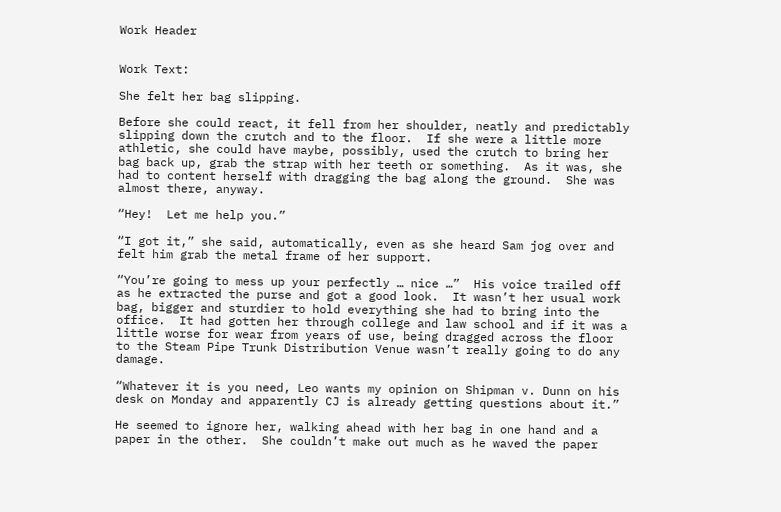Work Header


Work Text:

She felt her bag slipping.

Before she could react, it fell from her shoulder, neatly and predictably slipping down the crutch and to the floor.  If she were a little more athletic, she could have maybe, possibly, used the crutch to bring her bag back up, grab the strap with her teeth or something.  As it was, she had to content herself with dragging the bag along the ground.  She was almost there, anyway.

“Hey!  Let me help you.”

“I got it,” she said, automatically, even as she heard Sam jog over and felt him grab the metal frame of her support.

“You’re going to mess up your perfectly … nice …”  His voice trailed off as he extracted the purse and got a good look.  It wasn’t her usual work bag, bigger and sturdier to hold everything she had to bring into the office.  It had gotten her through college and law school and if it was a little worse for wear from years of use, being dragged across the floor to the Steam Pipe Trunk Distribution Venue wasn’t really going to do any damage.

“Whatever it is you need, Leo wants my opinion on Shipman v. Dunn on his desk on Monday and apparently CJ is already getting questions about it.”

He seemed to ignore her, walking ahead with her bag in one hand and a paper in the other.  She couldn’t make out much as he waved the paper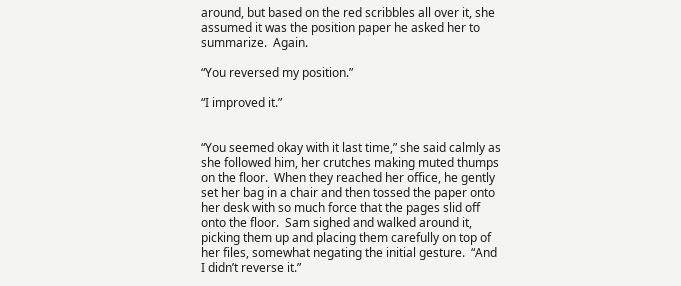around, but based on the red scribbles all over it, she assumed it was the position paper he asked her to summarize.  Again.

“You reversed my position.”

“I improved it.”


“You seemed okay with it last time,” she said calmly as she followed him, her crutches making muted thumps on the floor.  When they reached her office, he gently set her bag in a chair and then tossed the paper onto her desk with so much force that the pages slid off onto the floor.  Sam sighed and walked around it, picking them up and placing them carefully on top of her files, somewhat negating the initial gesture.  “And I didn’t reverse it.”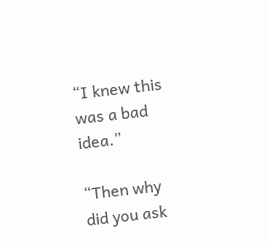“I knew this was a bad idea.”

“Then why did you ask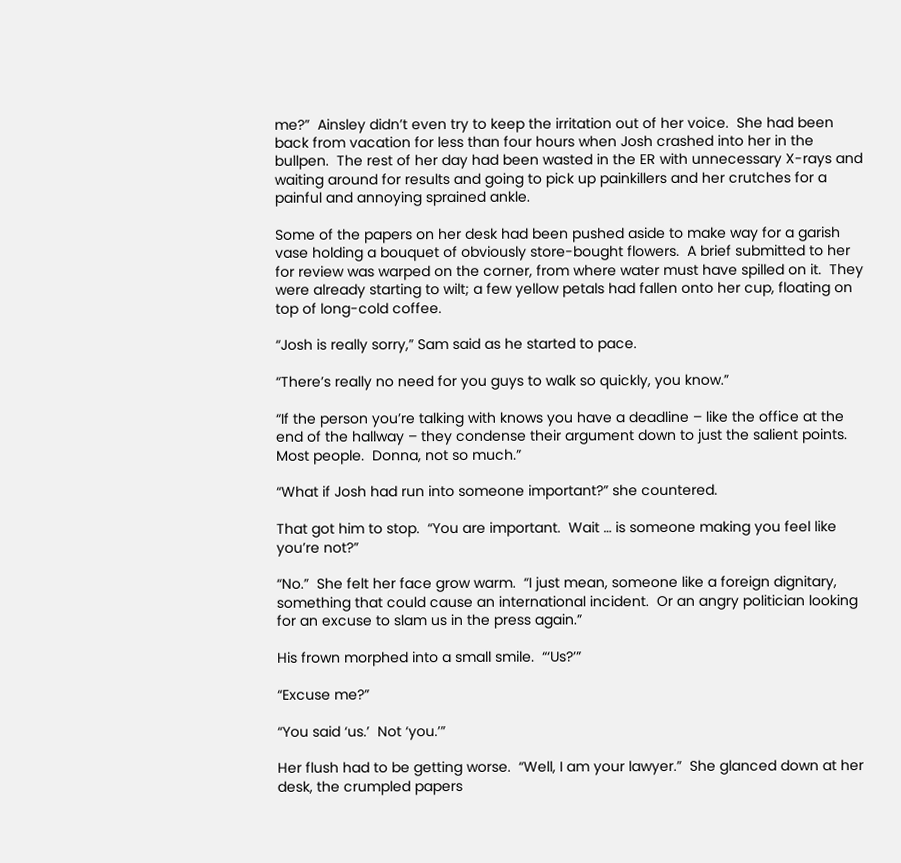me?”  Ainsley didn’t even try to keep the irritation out of her voice.  She had been back from vacation for less than four hours when Josh crashed into her in the bullpen.  The rest of her day had been wasted in the ER with unnecessary X-rays and waiting around for results and going to pick up painkillers and her crutches for a painful and annoying sprained ankle.

Some of the papers on her desk had been pushed aside to make way for a garish vase holding a bouquet of obviously store-bought flowers.  A brief submitted to her for review was warped on the corner, from where water must have spilled on it.  They were already starting to wilt; a few yellow petals had fallen onto her cup, floating on top of long-cold coffee.

“Josh is really sorry,” Sam said as he started to pace.

“There’s really no need for you guys to walk so quickly, you know.”

“If the person you’re talking with knows you have a deadline – like the office at the end of the hallway – they condense their argument down to just the salient points.  Most people.  Donna, not so much.”

“What if Josh had run into someone important?” she countered.

That got him to stop.  “You are important.  Wait … is someone making you feel like you’re not?”

“No.”  She felt her face grow warm.  “I just mean, someone like a foreign dignitary, something that could cause an international incident.  Or an angry politician looking for an excuse to slam us in the press again.”

His frown morphed into a small smile.  “‘Us?’”

“Excuse me?”

“You said ‘us.’  Not ‘you.’”

Her flush had to be getting worse.  “Well, I am your lawyer.”  She glanced down at her desk, the crumpled papers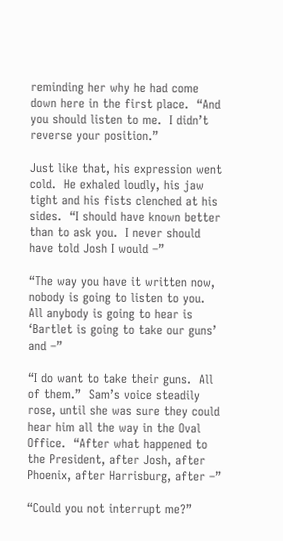reminding her why he had come down here in the first place.  “And you should listen to me.  I didn’t reverse your position.”

Just like that, his expression went cold.  He exhaled loudly, his jaw tight and his fists clenched at his sides.  “I should have known better than to ask you.  I never should have told Josh I would –”

“The way you have it written now, nobody is going to listen to you.  All anybody is going to hear is ‘Bartlet is going to take our guns’ and –”

“I do want to take their guns.  All of them.”  Sam’s voice steadily rose, until she was sure they could hear him all the way in the Oval Office.  “After what happened to the President, after Josh, after Phoenix, after Harrisburg, after –”

“Could you not interrupt me?”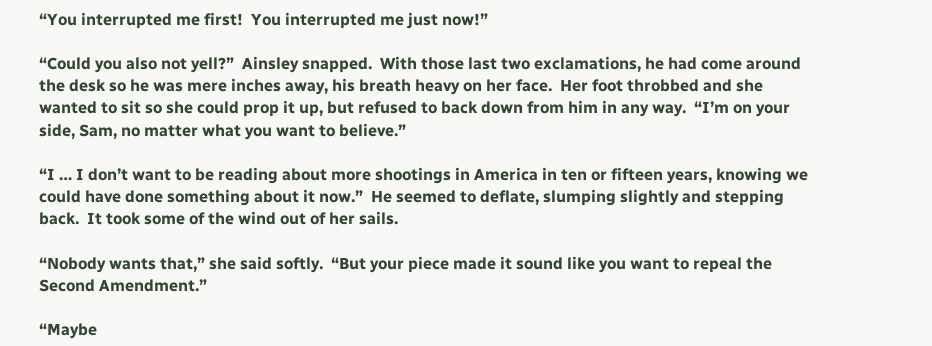“You interrupted me first!  You interrupted me just now!”

“Could you also not yell?”  Ainsley snapped.  With those last two exclamations, he had come around the desk so he was mere inches away, his breath heavy on her face.  Her foot throbbed and she wanted to sit so she could prop it up, but refused to back down from him in any way.  “I’m on your side, Sam, no matter what you want to believe.”

“I … I don’t want to be reading about more shootings in America in ten or fifteen years, knowing we could have done something about it now.”  He seemed to deflate, slumping slightly and stepping back.  It took some of the wind out of her sails.

“Nobody wants that,” she said softly.  “But your piece made it sound like you want to repeal the Second Amendment.”

“Maybe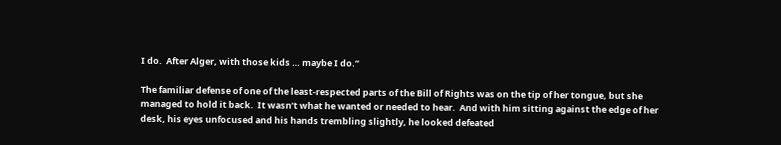I do.  After Alger, with those kids … maybe I do.”

The familiar defense of one of the least-respected parts of the Bill of Rights was on the tip of her tongue, but she managed to hold it back.  It wasn’t what he wanted or needed to hear.  And with him sitting against the edge of her desk, his eyes unfocused and his hands trembling slightly, he looked defeated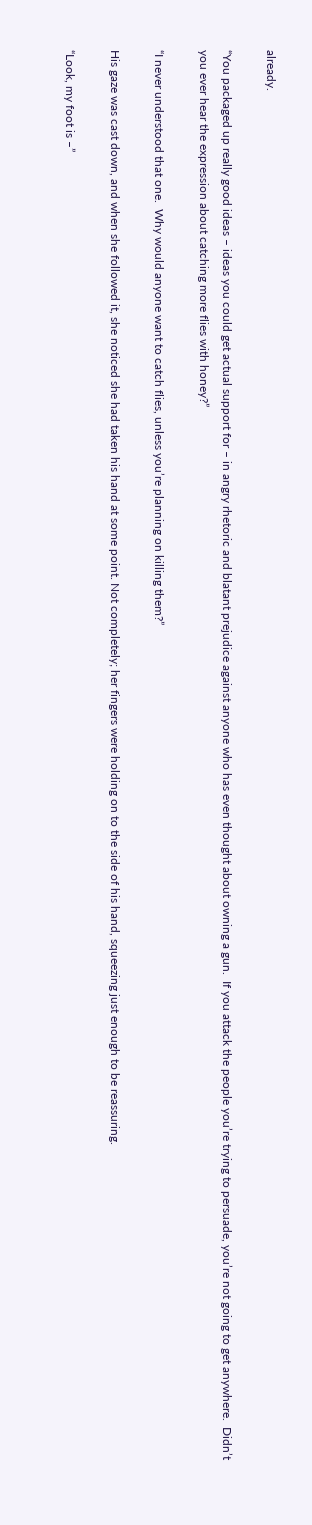already.

“You packaged up really good ideas – ideas you could get actual support for – in angry rhetoric and blatant prejudice against anyone who has even thought about owning a gun.  If you attack the people you’re trying to persuade, you’re not going to get anywhere.  Didn’t you ever hear the expression about catching more flies with honey?”

“I never understood that one.  Why would anyone want to catch flies, unless you’re planning on killing them?”

His gaze was cast down, and when she followed it, she noticed she had taken his hand at some point. Not completely; her fingers were holding on to the side of his hand, squeezing just enough to be reassuring.

“Look, my foot is –”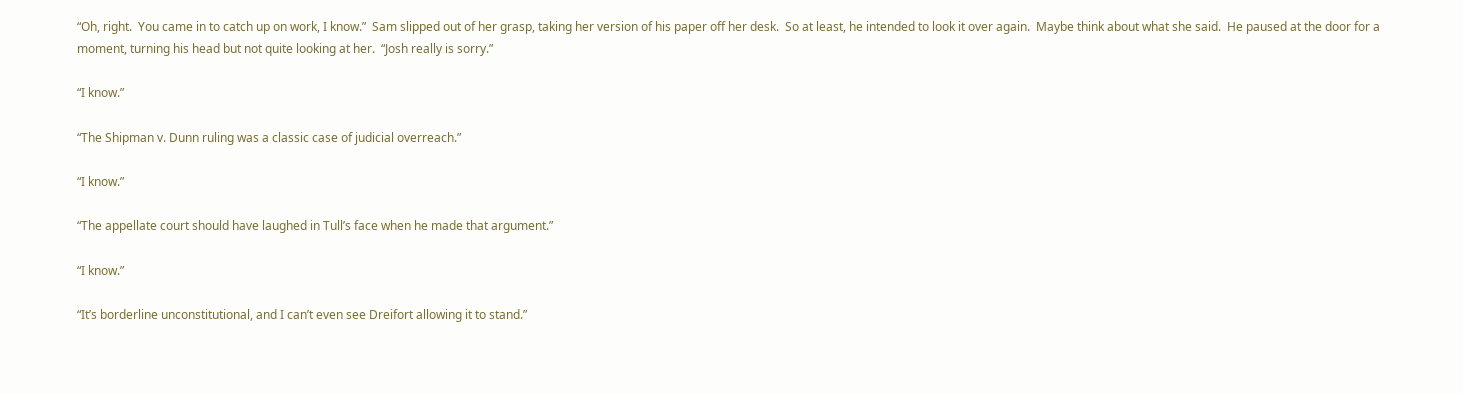“Oh, right.  You came in to catch up on work, I know.”  Sam slipped out of her grasp, taking her version of his paper off her desk.  So at least, he intended to look it over again.  Maybe think about what she said.  He paused at the door for a moment, turning his head but not quite looking at her.  “Josh really is sorry.”

“I know.”

“The Shipman v. Dunn ruling was a classic case of judicial overreach.”

“I know.”

“The appellate court should have laughed in Tull’s face when he made that argument.”

“I know.”

“It’s borderline unconstitutional, and I can’t even see Dreifort allowing it to stand.”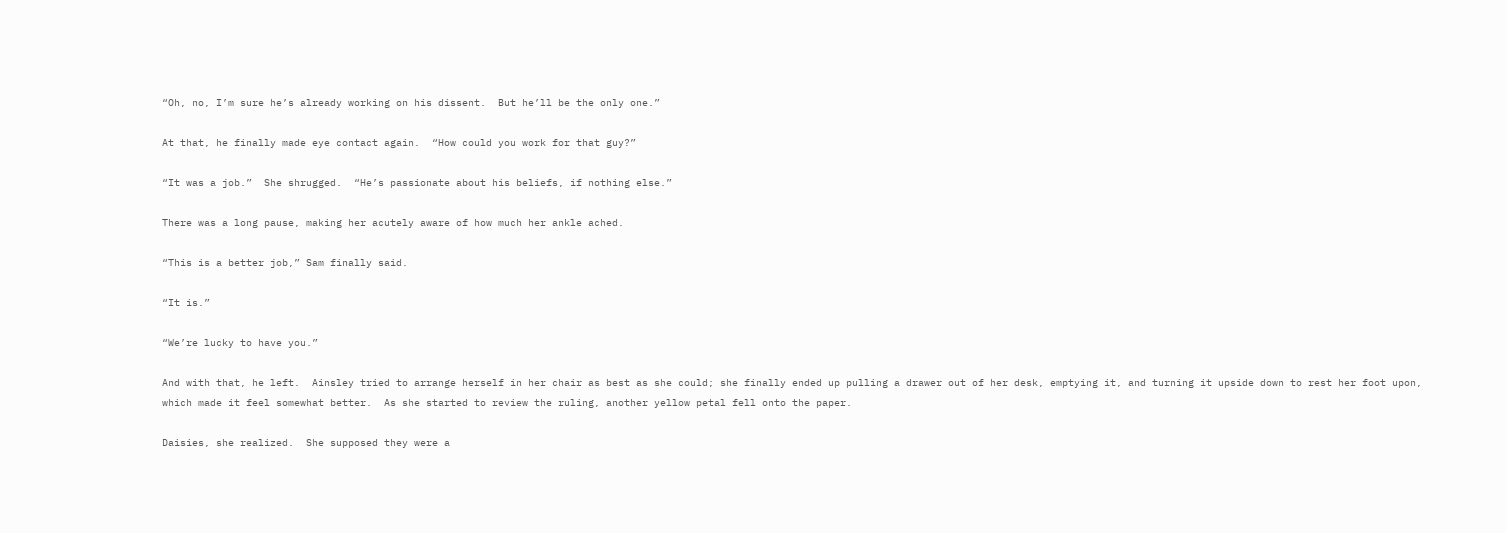“Oh, no, I’m sure he’s already working on his dissent.  But he’ll be the only one.”

At that, he finally made eye contact again.  “How could you work for that guy?”

“It was a job.”  She shrugged.  “He’s passionate about his beliefs, if nothing else.”

There was a long pause, making her acutely aware of how much her ankle ached.

“This is a better job,” Sam finally said.

“It is.”

“We’re lucky to have you.”

And with that, he left.  Ainsley tried to arrange herself in her chair as best as she could; she finally ended up pulling a drawer out of her desk, emptying it, and turning it upside down to rest her foot upon, which made it feel somewhat better.  As she started to review the ruling, another yellow petal fell onto the paper.

Daisies, she realized.  She supposed they were a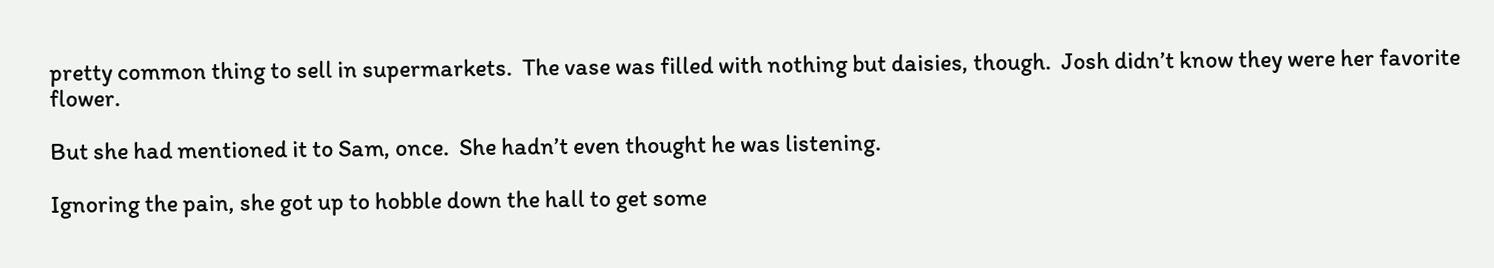pretty common thing to sell in supermarkets.  The vase was filled with nothing but daisies, though.  Josh didn’t know they were her favorite flower.

But she had mentioned it to Sam, once.  She hadn’t even thought he was listening.

Ignoring the pain, she got up to hobble down the hall to get some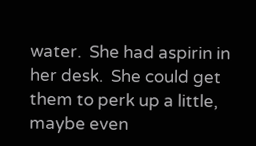water.  She had aspirin in her desk.  She could get them to perk up a little, maybe even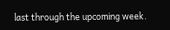last through the upcoming week.